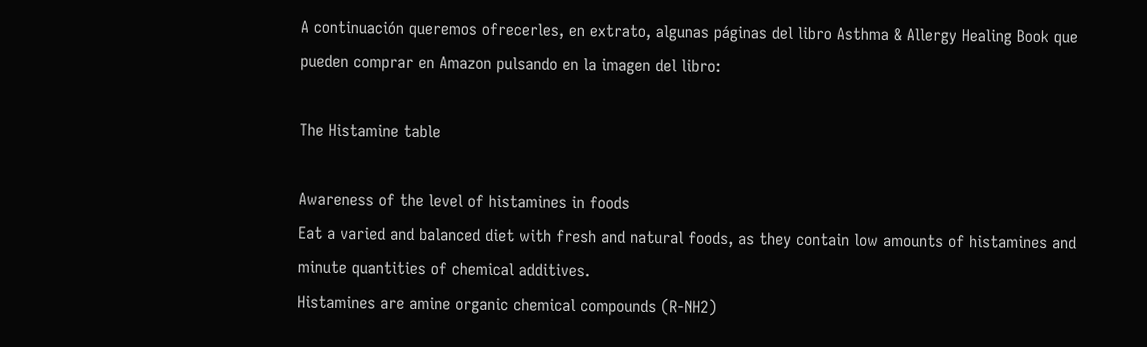A continuación queremos ofrecerles, en extrato, algunas páginas del libro Asthma & Allergy Healing Book que pueden comprar en Amazon pulsando en la imagen del libro:

The Histamine table

Awareness of the level of histamines in foods
Eat a varied and balanced diet with fresh and natural foods, as they contain low amounts of histamines and minute quantities of chemical additives.
Histamines are amine organic chemical compounds (R-NH2)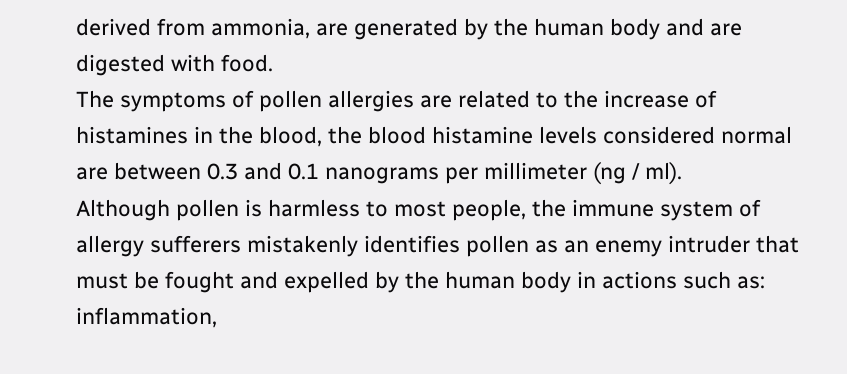derived from ammonia, are generated by the human body and are digested with food.
The symptoms of pollen allergies are related to the increase of histamines in the blood, the blood histamine levels considered normal are between 0.3 and 0.1 nanograms per millimeter (ng / ml).
Although pollen is harmless to most people, the immune system of allergy sufferers mistakenly identifies pollen as an enemy intruder that must be fought and expelled by the human body in actions such as: inflammation,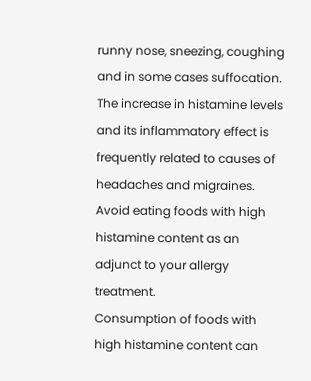runny nose, sneezing, coughing and in some cases suffocation.
The increase in histamine levels and its inflammatory effect is frequently related to causes of headaches and migraines.
Avoid eating foods with high histamine content as an adjunct to your allergy treatment.
Consumption of foods with high histamine content can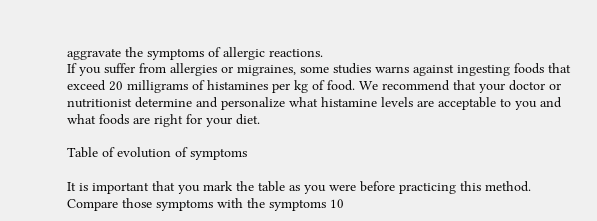aggravate the symptoms of allergic reactions.
If you suffer from allergies or migraines, some studies warns against ingesting foods that exceed 20 milligrams of histamines per kg of food. We recommend that your doctor or nutritionist determine and personalize what histamine levels are acceptable to you and what foods are right for your diet.

Table of evolution of symptoms

It is important that you mark the table as you were before practicing this method. Compare those symptoms with the symptoms 10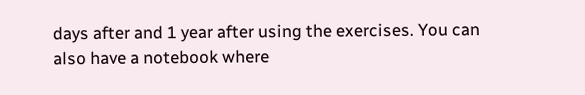days after and 1 year after using the exercises. You can also have a notebook where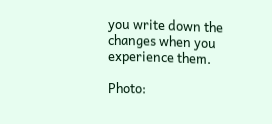you write down the changes when you experience them.

Photo: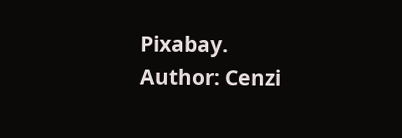Pixabay. Author: Cenzi